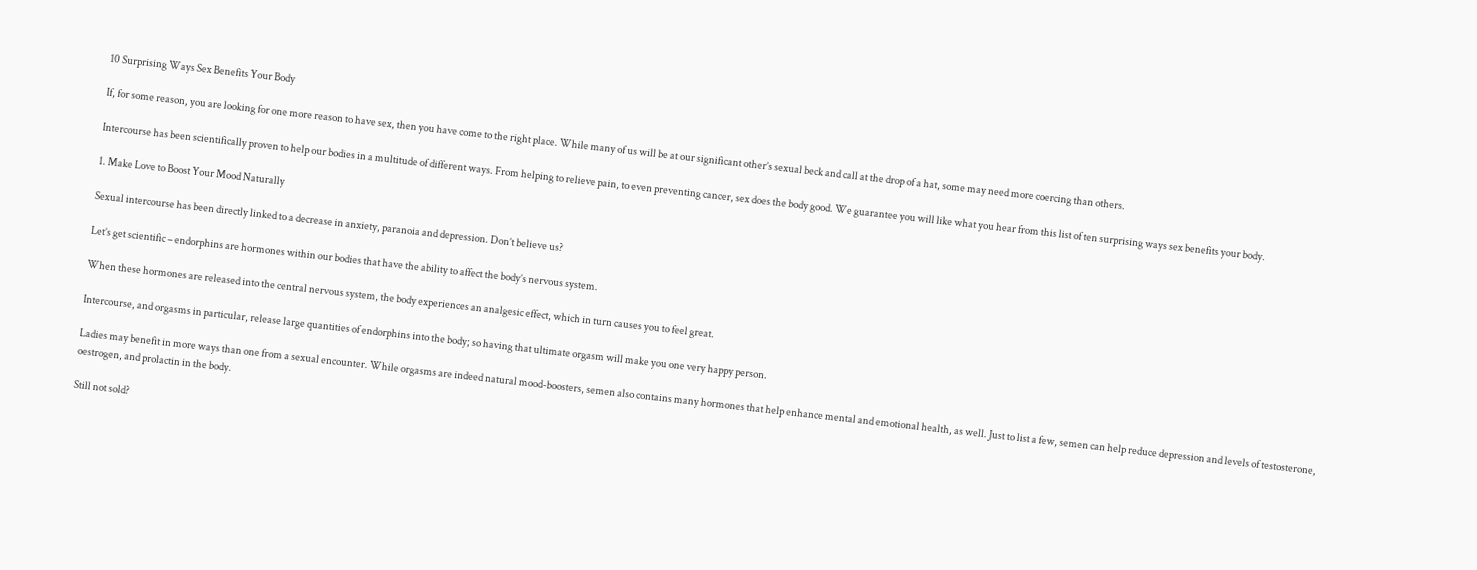10 Surprising Ways Sex Benefits Your Body

If, for some reason, you are looking for one more reason to have sex, then you have come to the right place. While many of us will be at our significant other’s sexual beck and call at the drop of a hat, some may need more coercing than others.

Intercourse has been scientifically proven to help our bodies in a multitude of different ways. From helping to relieve pain, to even preventing cancer, sex does the body good. We guarantee you will like what you hear from this list of ten surprising ways sex benefits your body.

1. Make Love to Boost Your Mood Naturally

Sexual intercourse has been directly linked to a decrease in anxiety, paranoia and depression. Don’t believe us?

Let’s get scientific – endorphins are hormones within our bodies that have the ability to affect the body’s nervous system.

When these hormones are released into the central nervous system, the body experiences an analgesic effect, which in turn causes you to feel great.

Intercourse, and orgasms in particular, release large quantities of endorphins into the body; so having that ultimate orgasm will make you one very happy person.

Ladies may benefit in more ways than one from a sexual encounter. While orgasms are indeed natural mood-boosters, semen also contains many hormones that help enhance mental and emotional health, as well. Just to list a few, semen can help reduce depression and levels of testosterone, oestrogen, and prolactin in the body.

Still not sold?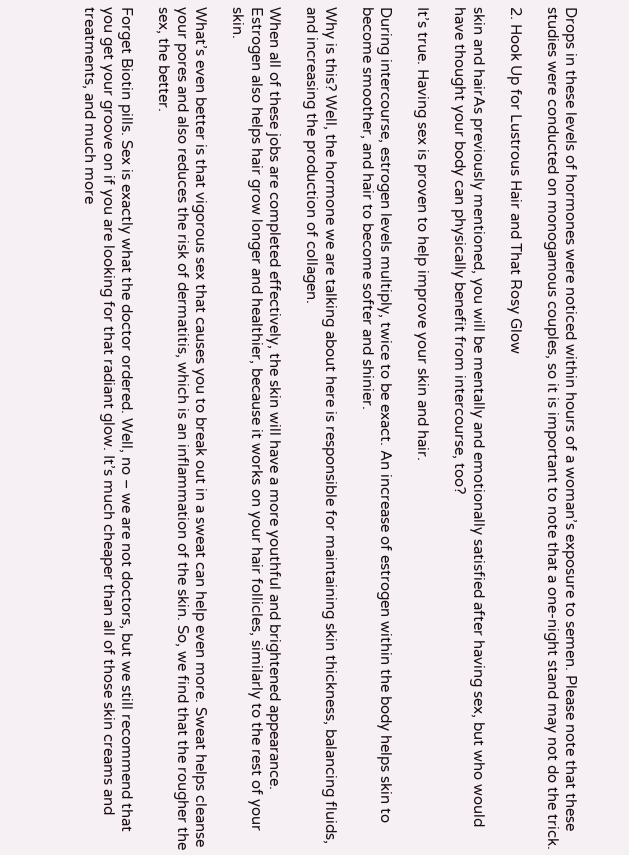Drops in these levels of hormones were noticed within hours of a woman’s exposure to semen. Please note that these studies were conducted on monogamous couples, so it is important to note that a one-night stand may not do the trick.

2. Hook Up for Lustrous Hair and That Rosy Glow

skin and hairAs previously mentioned, you will be mentally and emotionally satisfied after having sex, but who would have thought your body can physically benefit from intercourse, too?

It’s true. Having sex is proven to help improve your skin and hair.

During intercourse, estrogen levels multiply, twice to be exact. An increase of estrogen within the body helps skin to become smoother, and hair to become softer and shinier.

Why is this? Well, the hormone we are talking about here is responsible for maintaining skin thickness, balancing fluids, and increasing the production of collagen.

When all of these jobs are completed effectively, the skin will have a more youthful and brightened appearance. Estrogen also helps hair grow longer and healthier, because it works on your hair follicles, similarly to the rest of your skin.

What’s even better is that vigorous sex that causes you to break out in a sweat can help even more. Sweat helps cleanse your pores and also reduces the risk of dermatitis, which is an inflammation of the skin. So, we find that the rougher the sex, the better.

Forget Biotin pills. Sex is exactly what the doctor ordered. Well, no – we are not doctors, but we still recommend that you get your groove on if you are looking for that radiant glow. It’s much cheaper than all of those skin creams and treatments, and much more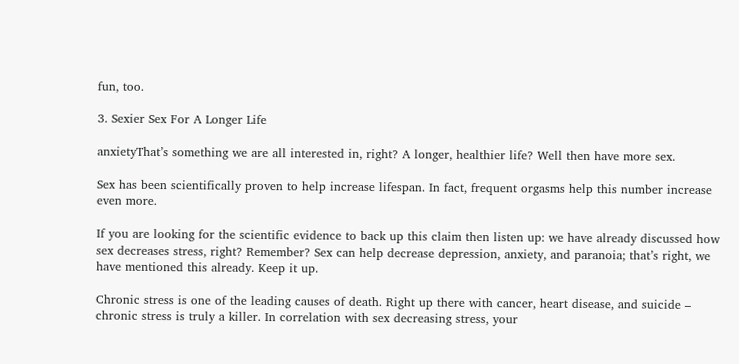fun, too.

3. Sexier Sex For A Longer Life

anxietyThat’s something we are all interested in, right? A longer, healthier life? Well then have more sex.

Sex has been scientifically proven to help increase lifespan. In fact, frequent orgasms help this number increase even more.

If you are looking for the scientific evidence to back up this claim then listen up: we have already discussed how sex decreases stress, right? Remember? Sex can help decrease depression, anxiety, and paranoia; that’s right, we have mentioned this already. Keep it up.

Chronic stress is one of the leading causes of death. Right up there with cancer, heart disease, and suicide – chronic stress is truly a killer. In correlation with sex decreasing stress, your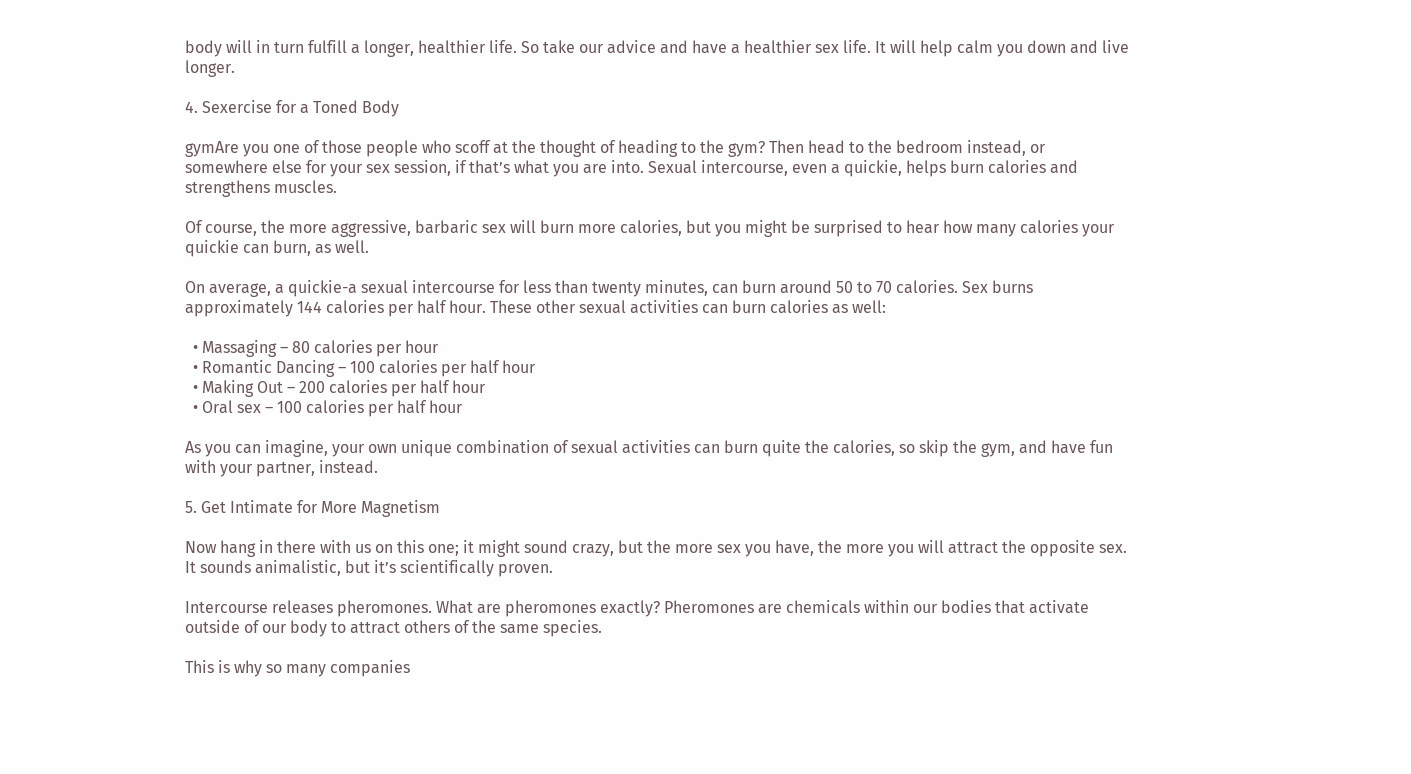body will in turn fulfill a longer, healthier life. So take our advice and have a healthier sex life. It will help calm you down and live longer.

4. Sexercise for a Toned Body

gymAre you one of those people who scoff at the thought of heading to the gym? Then head to the bedroom instead, or somewhere else for your sex session, if that’s what you are into. Sexual intercourse, even a quickie, helps burn calories and strengthens muscles.

Of course, the more aggressive, barbaric sex will burn more calories, but you might be surprised to hear how many calories your quickie can burn, as well.

On average, a quickie-a sexual intercourse for less than twenty minutes, can burn around 50 to 70 calories. Sex burns approximately 144 calories per half hour. These other sexual activities can burn calories as well:

  • Massaging – 80 calories per hour
  • Romantic Dancing – 100 calories per half hour
  • Making Out – 200 calories per half hour
  • Oral sex – 100 calories per half hour

As you can imagine, your own unique combination of sexual activities can burn quite the calories, so skip the gym, and have fun with your partner, instead.

5. Get Intimate for More Magnetism

Now hang in there with us on this one; it might sound crazy, but the more sex you have, the more you will attract the opposite sex. It sounds animalistic, but it’s scientifically proven.

Intercourse releases pheromones. What are pheromones exactly? Pheromones are chemicals within our bodies that activate outside of our body to attract others of the same species.

This is why so many companies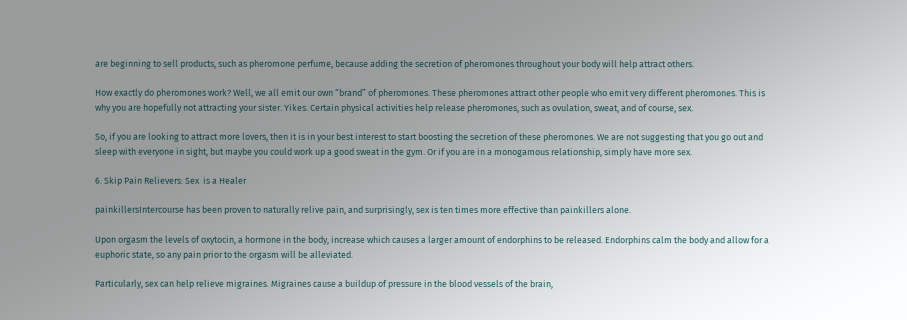are beginning to sell products, such as pheromone perfume, because adding the secretion of pheromones throughout your body will help attract others.

How exactly do pheromones work? Well, we all emit our own “brand” of pheromones. These pheromones attract other people who emit very different pheromones. This is why you are hopefully not attracting your sister. Yikes. Certain physical activities help release pheromones, such as ovulation, sweat, and of course, sex.

So, if you are looking to attract more lovers, then it is in your best interest to start boosting the secretion of these pheromones. We are not suggesting that you go out and sleep with everyone in sight, but maybe you could work up a good sweat in the gym. Or if you are in a monogamous relationship, simply have more sex.

6. Skip Pain Relievers: Sex  is a Healer

painkillersIntercourse has been proven to naturally relive pain, and surprisingly, sex is ten times more effective than painkillers alone.

Upon orgasm the levels of oxytocin, a hormone in the body, increase which causes a larger amount of endorphins to be released. Endorphins calm the body and allow for a euphoric state, so any pain prior to the orgasm will be alleviated.

Particularly, sex can help relieve migraines. Migraines cause a buildup of pressure in the blood vessels of the brain,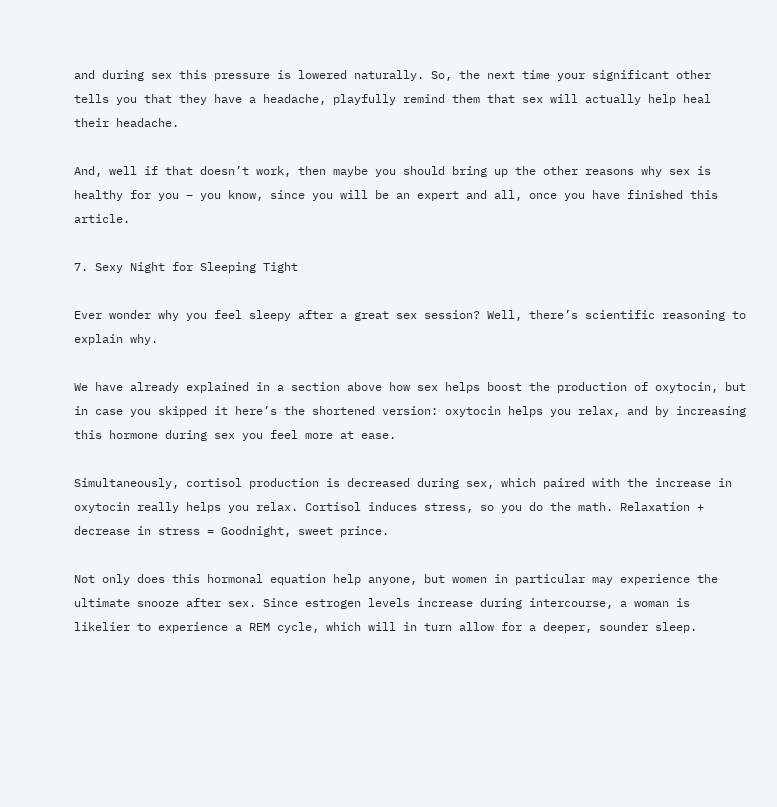and during sex this pressure is lowered naturally. So, the next time your significant other tells you that they have a headache, playfully remind them that sex will actually help heal their headache.

And, well if that doesn’t work, then maybe you should bring up the other reasons why sex is healthy for you – you know, since you will be an expert and all, once you have finished this article.

7. Sexy Night for Sleeping Tight

Ever wonder why you feel sleepy after a great sex session? Well, there’s scientific reasoning to explain why.

We have already explained in a section above how sex helps boost the production of oxytocin, but in case you skipped it here’s the shortened version: oxytocin helps you relax, and by increasing this hormone during sex you feel more at ease.

Simultaneously, cortisol production is decreased during sex, which paired with the increase in oxytocin really helps you relax. Cortisol induces stress, so you do the math. Relaxation + decrease in stress = Goodnight, sweet prince.

Not only does this hormonal equation help anyone, but women in particular may experience the ultimate snooze after sex. Since estrogen levels increase during intercourse, a woman is likelier to experience a REM cycle, which will in turn allow for a deeper, sounder sleep.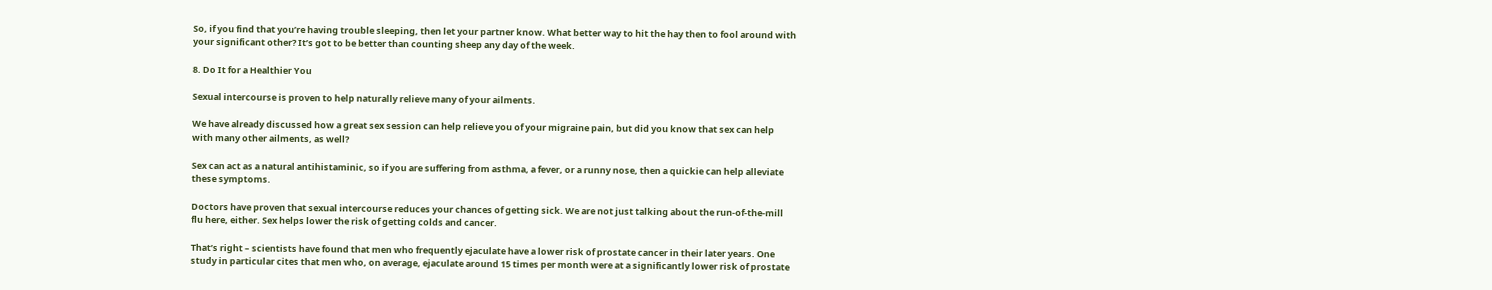So, if you find that you’re having trouble sleeping, then let your partner know. What better way to hit the hay then to fool around with your significant other? It’s got to be better than counting sheep any day of the week.

8. Do It for a Healthier You

Sexual intercourse is proven to help naturally relieve many of your ailments.

We have already discussed how a great sex session can help relieve you of your migraine pain, but did you know that sex can help with many other ailments, as well?

Sex can act as a natural antihistaminic, so if you are suffering from asthma, a fever, or a runny nose, then a quickie can help alleviate these symptoms.

Doctors have proven that sexual intercourse reduces your chances of getting sick. We are not just talking about the run-of-the-mill flu here, either. Sex helps lower the risk of getting colds and cancer.

That’s right – scientists have found that men who frequently ejaculate have a lower risk of prostate cancer in their later years. One study in particular cites that men who, on average, ejaculate around 15 times per month were at a significantly lower risk of prostate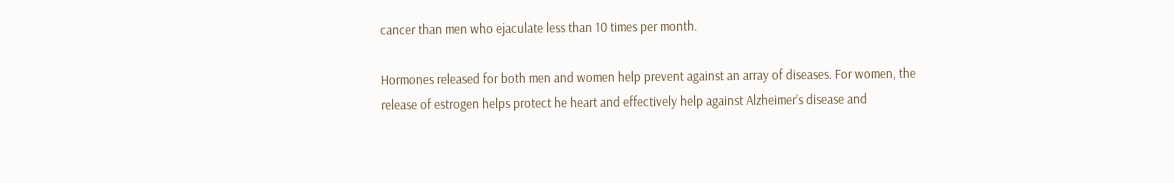cancer than men who ejaculate less than 10 times per month.

Hormones released for both men and women help prevent against an array of diseases. For women, the release of estrogen helps protect he heart and effectively help against Alzheimer’s disease and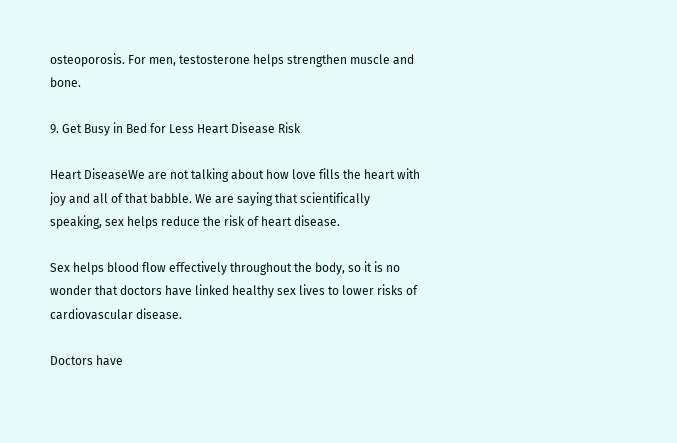osteoporosis. For men, testosterone helps strengthen muscle and bone.

9. Get Busy in Bed for Less Heart Disease Risk

Heart DiseaseWe are not talking about how love fills the heart with joy and all of that babble. We are saying that scientifically speaking, sex helps reduce the risk of heart disease.

Sex helps blood flow effectively throughout the body, so it is no wonder that doctors have linked healthy sex lives to lower risks of cardiovascular disease.

Doctors have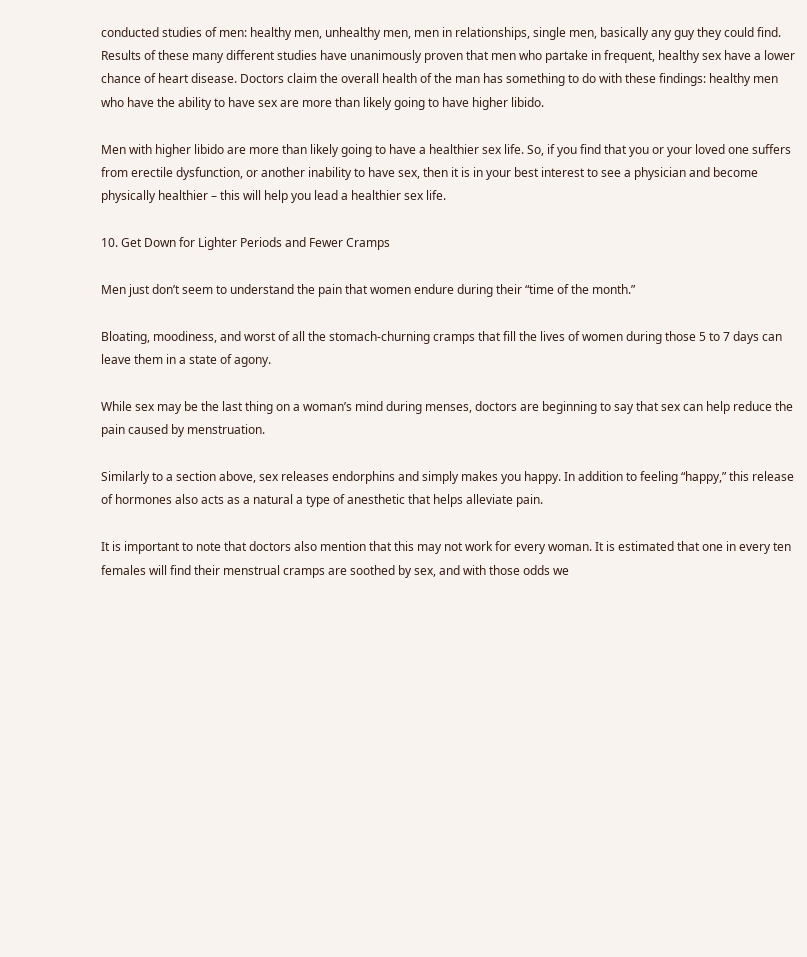conducted studies of men: healthy men, unhealthy men, men in relationships, single men, basically any guy they could find. Results of these many different studies have unanimously proven that men who partake in frequent, healthy sex have a lower chance of heart disease. Doctors claim the overall health of the man has something to do with these findings: healthy men who have the ability to have sex are more than likely going to have higher libido.

Men with higher libido are more than likely going to have a healthier sex life. So, if you find that you or your loved one suffers from erectile dysfunction, or another inability to have sex, then it is in your best interest to see a physician and become physically healthier – this will help you lead a healthier sex life.

10. Get Down for Lighter Periods and Fewer Cramps

Men just don’t seem to understand the pain that women endure during their “time of the month.”

Bloating, moodiness, and worst of all the stomach-churning cramps that fill the lives of women during those 5 to 7 days can leave them in a state of agony.

While sex may be the last thing on a woman’s mind during menses, doctors are beginning to say that sex can help reduce the pain caused by menstruation.

Similarly to a section above, sex releases endorphins and simply makes you happy. In addition to feeling “happy,” this release of hormones also acts as a natural a type of anesthetic that helps alleviate pain.

It is important to note that doctors also mention that this may not work for every woman. It is estimated that one in every ten females will find their menstrual cramps are soothed by sex, and with those odds we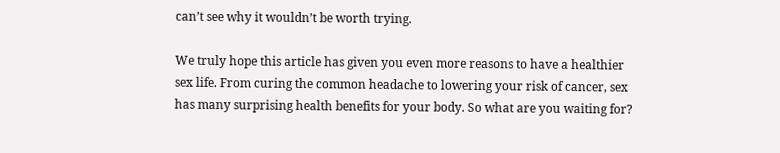can’t see why it wouldn’t be worth trying.

We truly hope this article has given you even more reasons to have a healthier sex life. From curing the common headache to lowering your risk of cancer, sex has many surprising health benefits for your body. So what are you waiting for?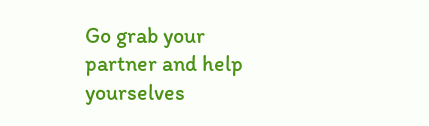Go grab your partner and help yourselves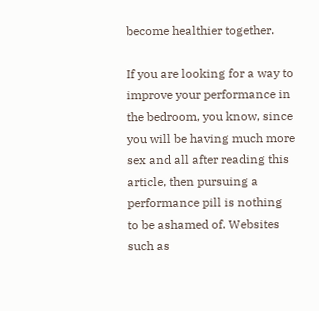become healthier together.

If you are looking for a way to improve your performance in the bedroom, you know, since you will be having much more sex and all after reading this article, then pursuing a performance pill is nothing to be ashamed of. Websites such as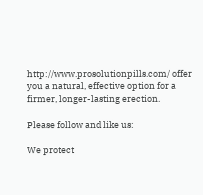http://www.prosolutionpills.com/ offer you a natural, effective option for a firmer, longer-lasting erection.

Please follow and like us:

We protect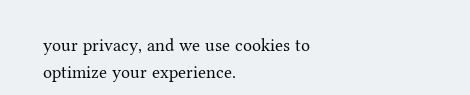your privacy, and we use cookies to optimize your experience.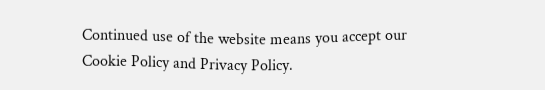Continued use of the website means you accept our Cookie Policy and Privacy Policy.